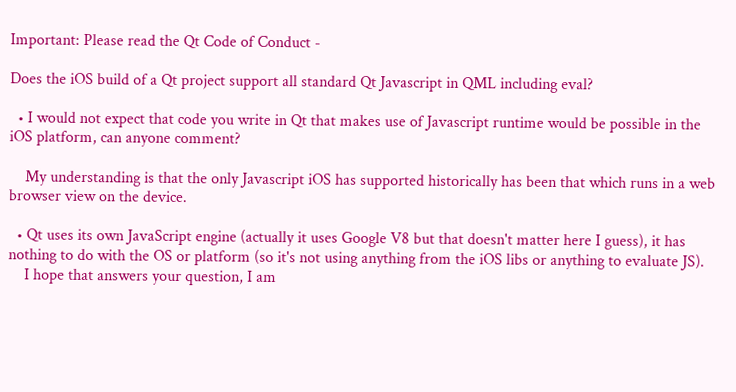Important: Please read the Qt Code of Conduct -

Does the iOS build of a Qt project support all standard Qt Javascript in QML including eval?

  • I would not expect that code you write in Qt that makes use of Javascript runtime would be possible in the iOS platform, can anyone comment?

    My understanding is that the only Javascript iOS has supported historically has been that which runs in a web browser view on the device.

  • Qt uses its own JavaScript engine (actually it uses Google V8 but that doesn't matter here I guess), it has nothing to do with the OS or platform (so it's not using anything from the iOS libs or anything to evaluate JS).
    I hope that answers your question, I am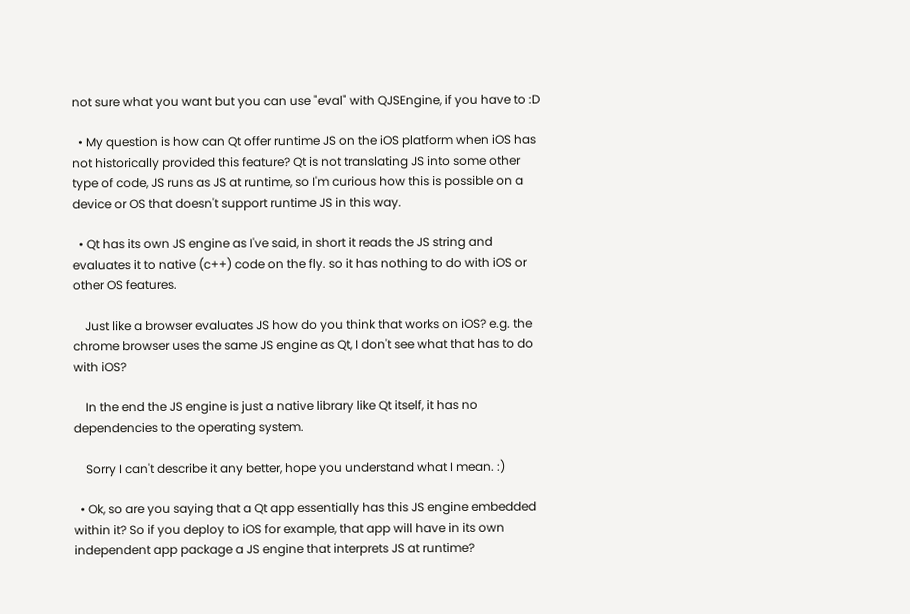not sure what you want but you can use "eval" with QJSEngine, if you have to :D

  • My question is how can Qt offer runtime JS on the iOS platform when iOS has not historically provided this feature? Qt is not translating JS into some other type of code, JS runs as JS at runtime, so I'm curious how this is possible on a device or OS that doesn't support runtime JS in this way.

  • Qt has its own JS engine as I've said, in short it reads the JS string and evaluates it to native (c++) code on the fly. so it has nothing to do with iOS or other OS features.

    Just like a browser evaluates JS how do you think that works on iOS? e.g. the chrome browser uses the same JS engine as Qt, I don't see what that has to do with iOS?

    In the end the JS engine is just a native library like Qt itself, it has no dependencies to the operating system.

    Sorry I can't describe it any better, hope you understand what I mean. :)

  • Ok, so are you saying that a Qt app essentially has this JS engine embedded within it? So if you deploy to iOS for example, that app will have in its own independent app package a JS engine that interprets JS at runtime?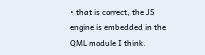• that is correct, the JS engine is embedded in the QML module I think.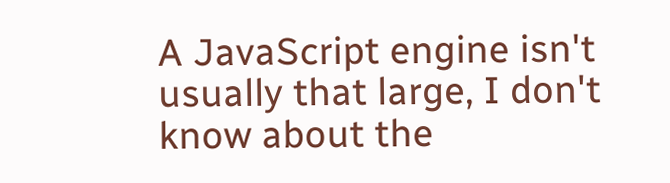A JavaScript engine isn't usually that large, I don't know about the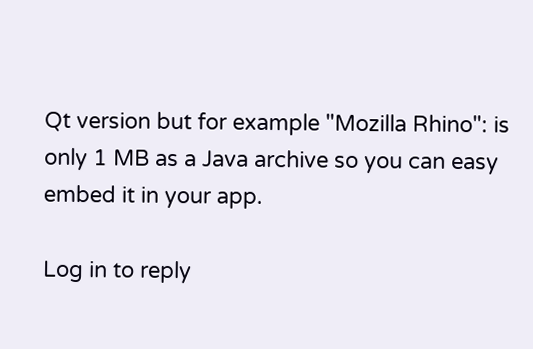Qt version but for example "Mozilla Rhino": is only 1 MB as a Java archive so you can easy embed it in your app.

Log in to reply